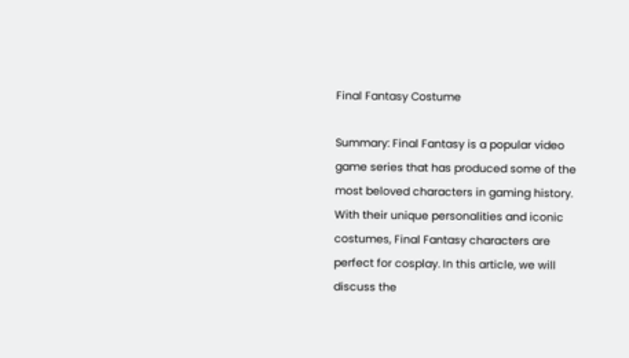Final Fantasy Costume

Summary: Final Fantasy is a popular video game series that has produced some of the most beloved characters in gaming history. With their unique personalities and iconic costumes, Final Fantasy characters are perfect for cosplay. In this article, we will discuss the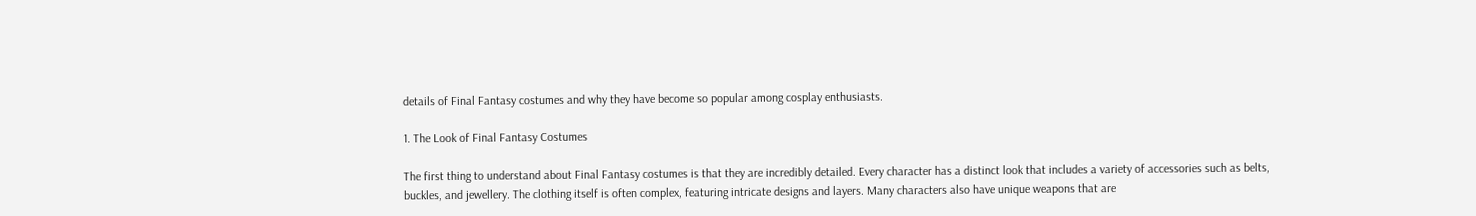details of Final Fantasy costumes and why they have become so popular among cosplay enthusiasts.

1. The Look of Final Fantasy Costumes

The first thing to understand about Final Fantasy costumes is that they are incredibly detailed. Every character has a distinct look that includes a variety of accessories such as belts, buckles, and jewellery. The clothing itself is often complex, featuring intricate designs and layers. Many characters also have unique weapons that are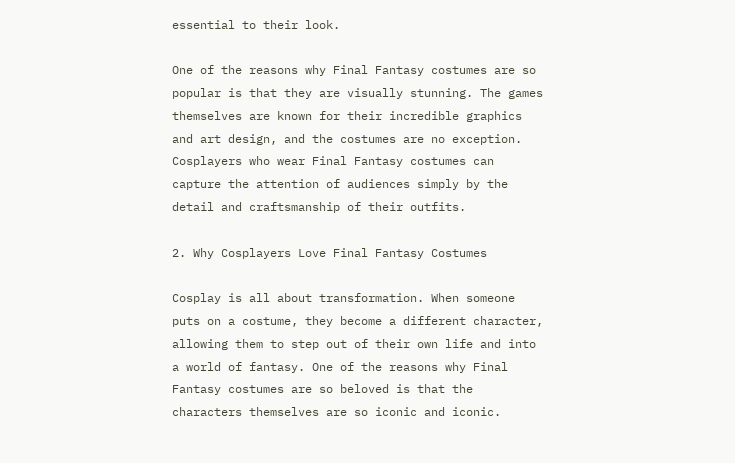essential to their look.

One of the reasons why Final Fantasy costumes are so popular is that they are visually stunning. The games themselves are known for their incredible graphics and art design, and the costumes are no exception. Cosplayers who wear Final Fantasy costumes can capture the attention of audiences simply by the detail and craftsmanship of their outfits.

2. Why Cosplayers Love Final Fantasy Costumes

Cosplay is all about transformation. When someone puts on a costume, they become a different character, allowing them to step out of their own life and into a world of fantasy. One of the reasons why Final Fantasy costumes are so beloved is that the characters themselves are so iconic and iconic.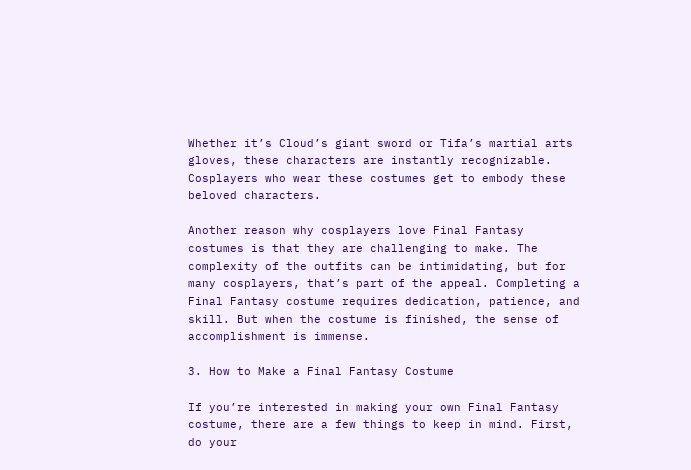Whether it’s Cloud’s giant sword or Tifa’s martial arts gloves, these characters are instantly recognizable. Cosplayers who wear these costumes get to embody these beloved characters.

Another reason why cosplayers love Final Fantasy costumes is that they are challenging to make. The complexity of the outfits can be intimidating, but for many cosplayers, that’s part of the appeal. Completing a Final Fantasy costume requires dedication, patience, and skill. But when the costume is finished, the sense of accomplishment is immense.

3. How to Make a Final Fantasy Costume

If you’re interested in making your own Final Fantasy costume, there are a few things to keep in mind. First, do your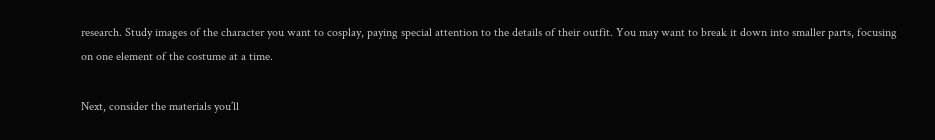research. Study images of the character you want to cosplay, paying special attention to the details of their outfit. You may want to break it down into smaller parts, focusing on one element of the costume at a time.

Next, consider the materials you’ll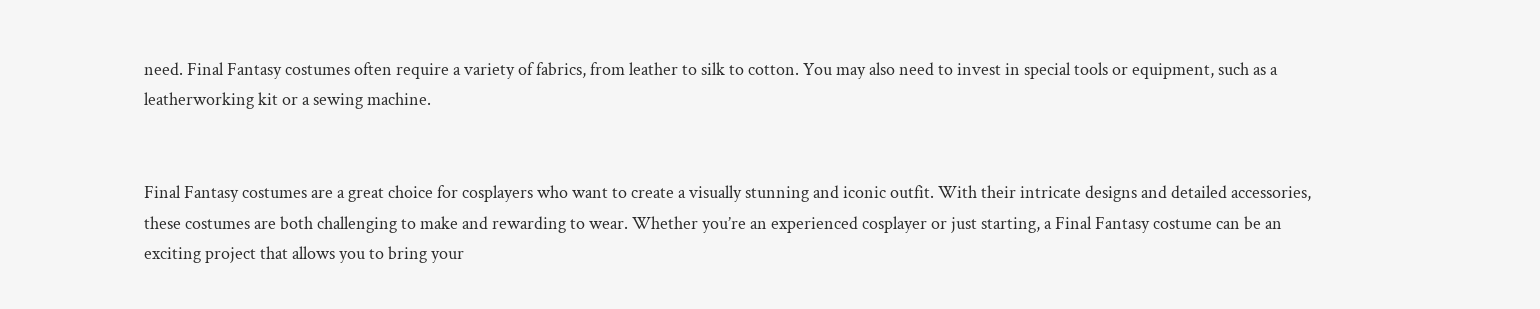need. Final Fantasy costumes often require a variety of fabrics, from leather to silk to cotton. You may also need to invest in special tools or equipment, such as a leatherworking kit or a sewing machine.


Final Fantasy costumes are a great choice for cosplayers who want to create a visually stunning and iconic outfit. With their intricate designs and detailed accessories, these costumes are both challenging to make and rewarding to wear. Whether you’re an experienced cosplayer or just starting, a Final Fantasy costume can be an exciting project that allows you to bring your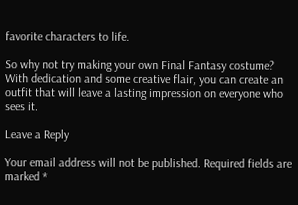favorite characters to life.

So why not try making your own Final Fantasy costume? With dedication and some creative flair, you can create an outfit that will leave a lasting impression on everyone who sees it.

Leave a Reply

Your email address will not be published. Required fields are marked *